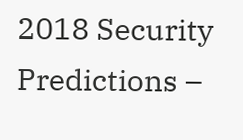2018 Security Predictions –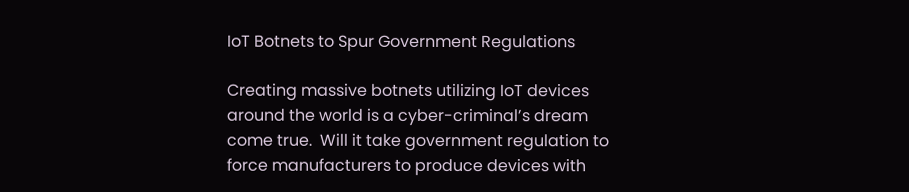IoT Botnets to Spur Government Regulations

Creating massive botnets utilizing IoT devices around the world is a cyber-criminal’s dream come true.  Will it take government regulation to force manufacturers to produce devices with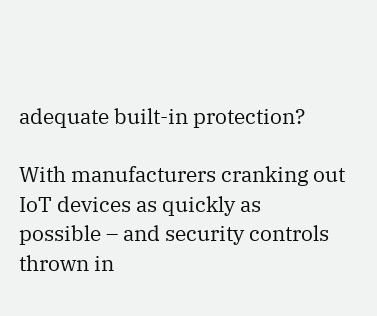adequate built-in protection?

With manufacturers cranking out IoT devices as quickly as possible – and security controls thrown in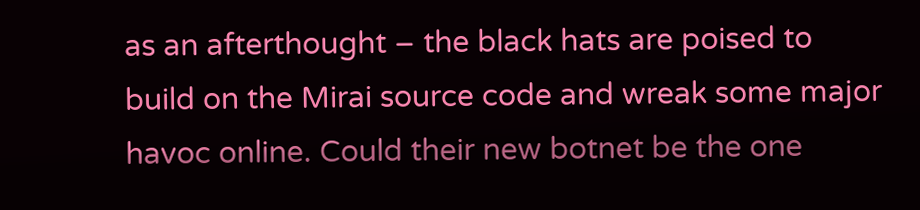as an afterthought – the black hats are poised to build on the Mirai source code and wreak some major havoc online. Could their new botnet be the one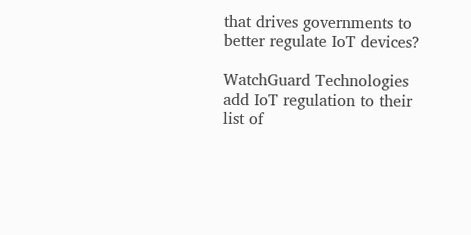that drives governments to better regulate IoT devices?

WatchGuard Technologies add IoT regulation to their list of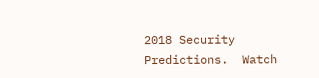2018 Security Predictions.  Watch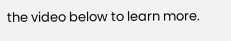the video below to learn more.